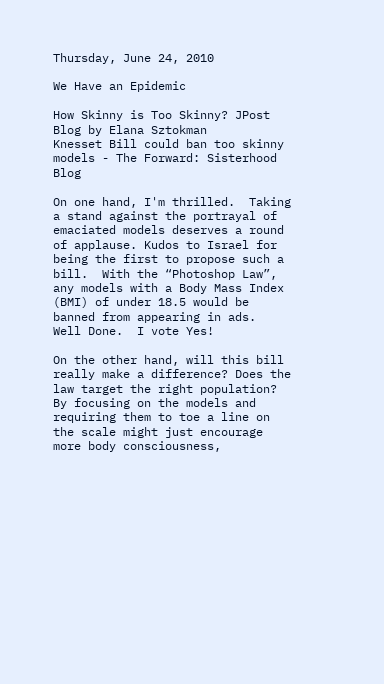Thursday, June 24, 2010

We Have an Epidemic

How Skinny is Too Skinny? JPost Blog by Elana Sztokman
Knesset Bill could ban too skinny models - The Forward: Sisterhood Blog

On one hand, I'm thrilled.  Taking a stand against the portrayal of emaciated models deserves a round of applause. Kudos to Israel for being the first to propose such a bill.  With the “Photoshop Law”, any models with a Body Mass Index (BMI) of under 18.5 would be banned from appearing in ads.  Well Done.  I vote Yes!

On the other hand, will this bill really make a difference? Does the law target the right population? By focusing on the models and requiring them to toe a line on the scale might just encourage more body consciousness,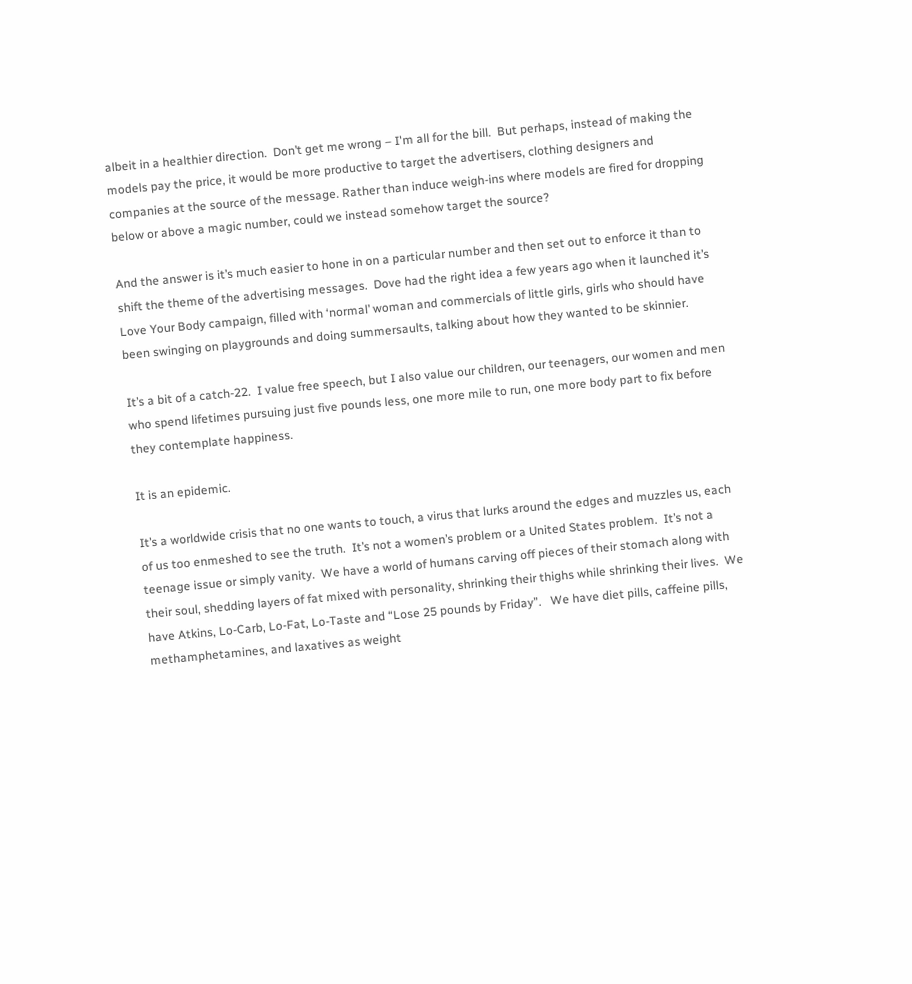albeit in a healthier direction.  Don’t get me wrong – I'm all for the bill.  But perhaps, instead of making the models pay the price, it would be more productive to target the advertisers, clothing designers and companies at the source of the message. Rather than induce weigh-ins where models are fired for dropping below or above a magic number, could we instead somehow target the source?

And the answer is it’s much easier to hone in on a particular number and then set out to enforce it than to shift the theme of the advertising messages.  Dove had the right idea a few years ago when it launched it’s Love Your Body campaign, filled with ‘normal’ woman and commercials of little girls, girls who should have been swinging on playgrounds and doing summersaults, talking about how they wanted to be skinnier.

It’s a bit of a catch-22.  I value free speech, but I also value our children, our teenagers, our women and men who spend lifetimes pursuing just five pounds less, one more mile to run, one more body part to fix before they contemplate happiness.

It is an epidemic.

It’s a worldwide crisis that no one wants to touch, a virus that lurks around the edges and muzzles us, each of us too enmeshed to see the truth.  It’s not a women’s problem or a United States problem.  It’s not a teenage issue or simply vanity.  We have a world of humans carving off pieces of their stomach along with their soul, shedding layers of fat mixed with personality, shrinking their thighs while shrinking their lives.  We have Atkins, Lo-Carb, Lo-Fat, Lo-Taste and “Lose 25 pounds by Friday”.   We have diet pills, caffeine pills, methamphetamines, and laxatives as weight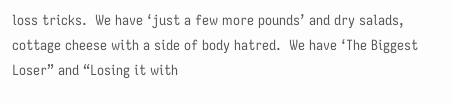loss tricks.  We have ‘just a few more pounds’ and dry salads, cottage cheese with a side of body hatred.  We have ‘The Biggest Loser” and “Losing it with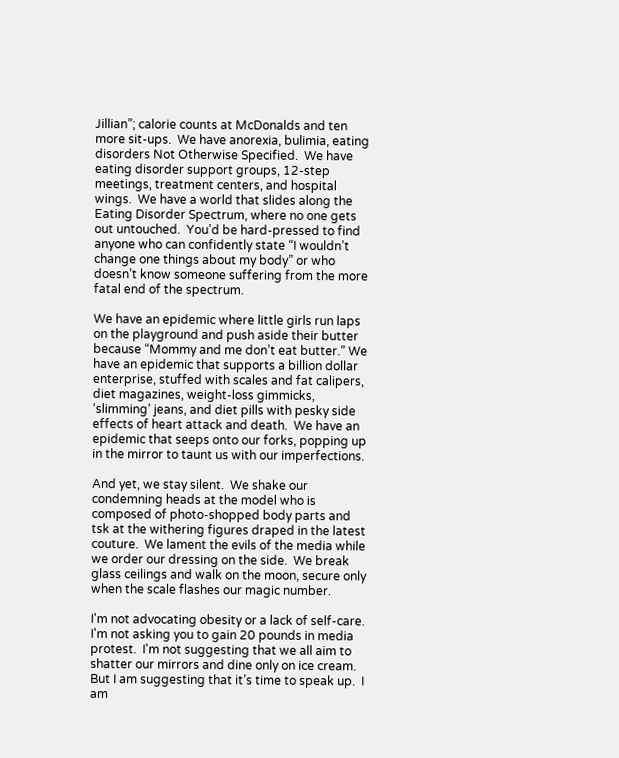Jillian”; calorie counts at McDonalds and ten more sit-ups.  We have anorexia, bulimia, eating disorders Not Otherwise Specified.  We have eating disorder support groups, 12-step meetings, treatment centers, and hospital wings.  We have a world that slides along the Eating Disorder Spectrum, where no one gets out untouched.  You’d be hard-pressed to find anyone who can confidently state “I wouldn’t change one things about my body” or who doesn’t know someone suffering from the more fatal end of the spectrum.

We have an epidemic where little girls run laps on the playground and push aside their butter because “Mommy and me don’t eat butter.” We have an epidemic that supports a billion dollar enterprise, stuffed with scales and fat calipers, diet magazines, weight-loss gimmicks, ‘slimming’ jeans, and diet pills with pesky side effects of heart attack and death.  We have an epidemic that seeps onto our forks, popping up in the mirror to taunt us with our imperfections.

And yet, we stay silent.  We shake our condemning heads at the model who is composed of photo-shopped body parts and tsk at the withering figures draped in the latest couture.  We lament the evils of the media while we order our dressing on the side.  We break glass ceilings and walk on the moon, secure only when the scale flashes our magic number.

I'm not advocating obesity or a lack of self-care.  I'm not asking you to gain 20 pounds in media protest.  I'm not suggesting that we all aim to shatter our mirrors and dine only on ice cream.  But I am suggesting that it’s time to speak up.  I am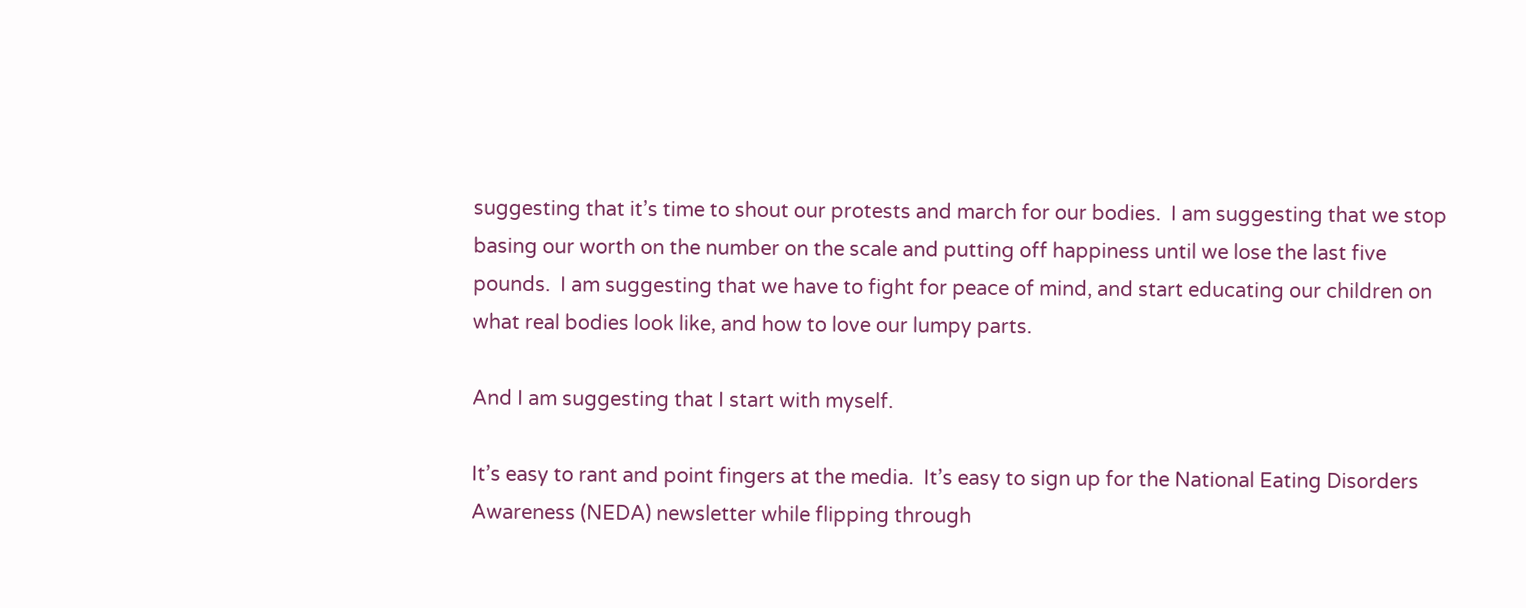suggesting that it’s time to shout our protests and march for our bodies.  I am suggesting that we stop basing our worth on the number on the scale and putting off happiness until we lose the last five pounds.  I am suggesting that we have to fight for peace of mind, and start educating our children on what real bodies look like, and how to love our lumpy parts.

And I am suggesting that I start with myself.

It’s easy to rant and point fingers at the media.  It’s easy to sign up for the National Eating Disorders Awareness (NEDA) newsletter while flipping through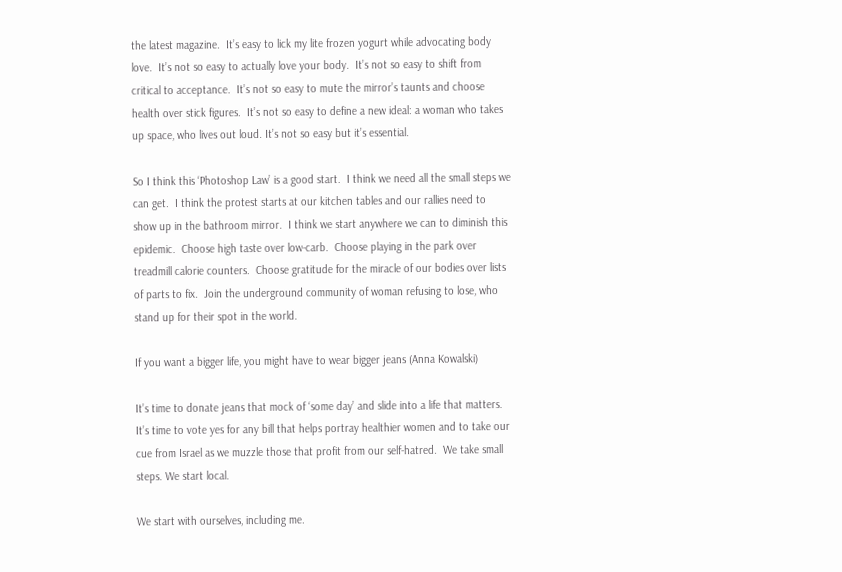the latest magazine.  It’s easy to lick my lite frozen yogurt while advocating body love.  It’s not so easy to actually love your body.  It’s not so easy to shift from critical to acceptance.  It’s not so easy to mute the mirror’s taunts and choose health over stick figures.  It’s not so easy to define a new ideal: a woman who takes up space, who lives out loud. It’s not so easy but it’s essential.

So I think this ‘Photoshop Law’ is a good start.  I think we need all the small steps we can get.  I think the protest starts at our kitchen tables and our rallies need to show up in the bathroom mirror.  I think we start anywhere we can to diminish this epidemic.  Choose high taste over low-carb.  Choose playing in the park over treadmill calorie counters.  Choose gratitude for the miracle of our bodies over lists of parts to fix.  Join the underground community of woman refusing to lose, who stand up for their spot in the world.

If you want a bigger life, you might have to wear bigger jeans (Anna Kowalski)

It’s time to donate jeans that mock of ‘some day’ and slide into a life that matters.  It’s time to vote yes for any bill that helps portray healthier women and to take our cue from Israel as we muzzle those that profit from our self-hatred.  We take small steps. We start local.

We start with ourselves, including me.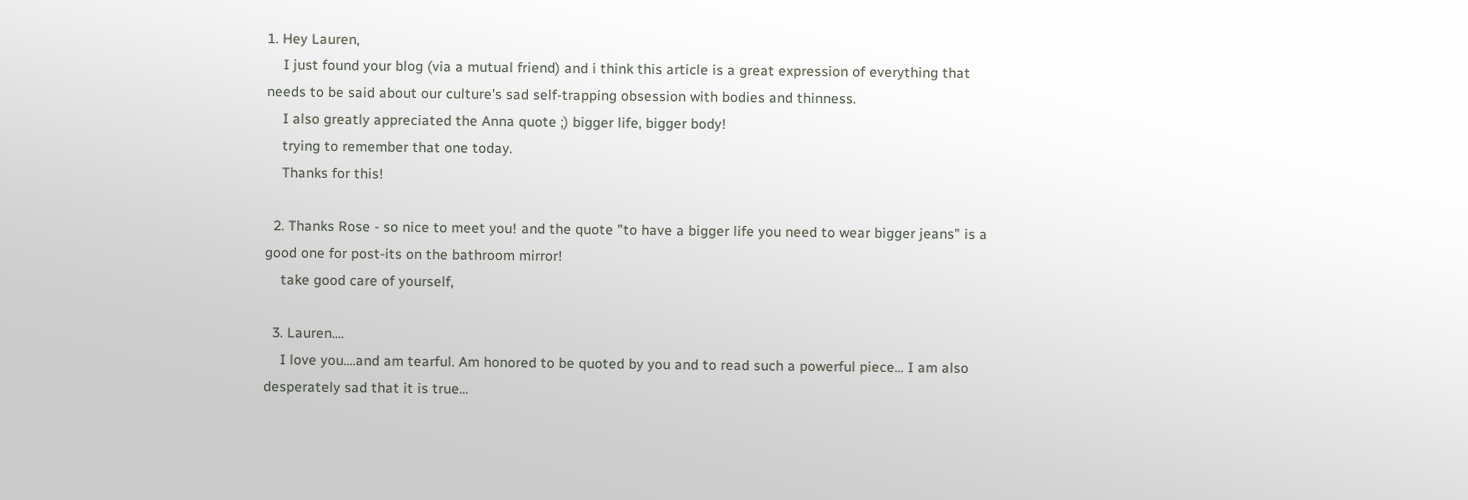1. Hey Lauren,
    I just found your blog (via a mutual friend) and i think this article is a great expression of everything that needs to be said about our culture's sad self-trapping obsession with bodies and thinness.
    I also greatly appreciated the Anna quote ;) bigger life, bigger body!
    trying to remember that one today.
    Thanks for this!

  2. Thanks Rose - so nice to meet you! and the quote "to have a bigger life you need to wear bigger jeans" is a good one for post-its on the bathroom mirror!
    take good care of yourself,

  3. Lauren....
    I love you....and am tearful. Am honored to be quoted by you and to read such a powerful piece... I am also desperately sad that it is true...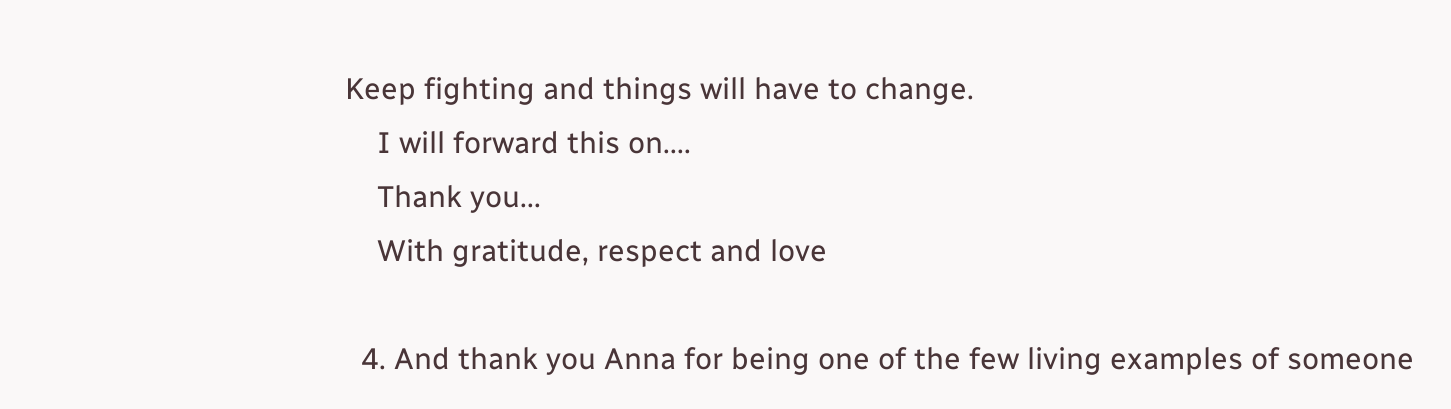Keep fighting and things will have to change.
    I will forward this on....
    Thank you...
    With gratitude, respect and love

  4. And thank you Anna for being one of the few living examples of someone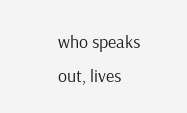who speaks out, lives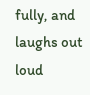fully, and laughs out loud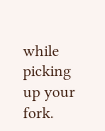while picking up your fork.